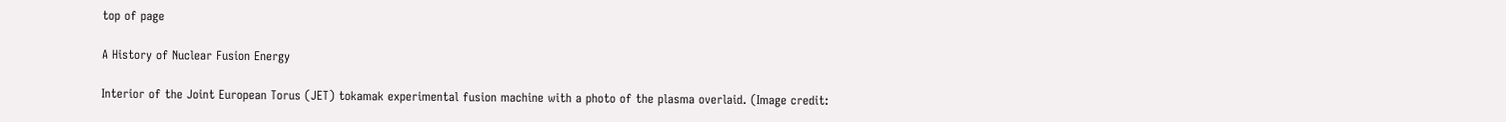top of page

A History of Nuclear Fusion Energy

Interior of the Joint European Torus (JET) tokamak experimental fusion machine with a photo of the plasma overlaid. (Image credit: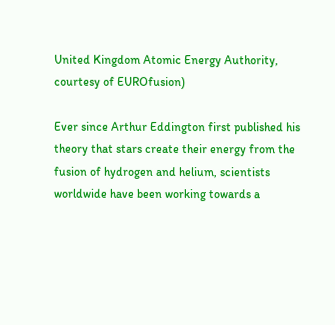United Kingdom Atomic Energy Authority, courtesy of EUROfusion)

Ever since Arthur Eddington first published his theory that stars create their energy from the fusion of hydrogen and helium, scientists worldwide have been working towards a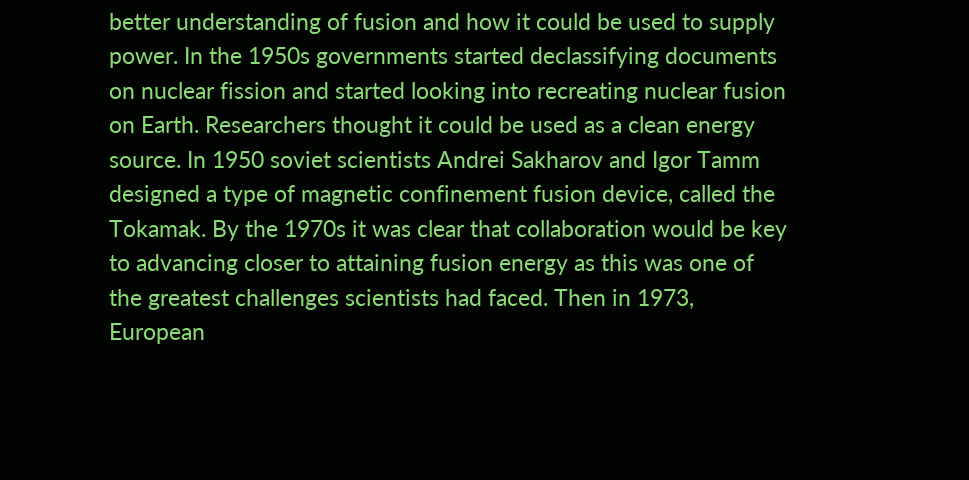better understanding of fusion and how it could be used to supply power. In the 1950s governments started declassifying documents on nuclear fission and started looking into recreating nuclear fusion on Earth. Researchers thought it could be used as a clean energy source. In 1950 soviet scientists Andrei Sakharov and Igor Tamm designed a type of magnetic confinement fusion device, called the Tokamak. By the 1970s it was clear that collaboration would be key to advancing closer to attaining fusion energy as this was one of the greatest challenges scientists had faced. Then in 1973, European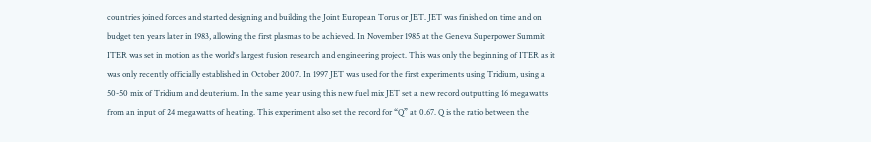countries joined forces and started designing and building the Joint European Torus or JET. JET was finished on time and on budget ten years later in 1983, allowing the first plasmas to be achieved. In November 1985 at the Geneva Superpower Summit ITER was set in motion as the world's largest fusion research and engineering project. This was only the beginning of ITER as it was only recently officially established in October 2007. In 1997 JET was used for the first experiments using Tridium, using a 50-50 mix of Tridium and deuterium. In the same year using this new fuel mix JET set a new record outputting 16 megawatts from an input of 24 megawatts of heating. This experiment also set the record for “Q” at 0.67. Q is the ratio between the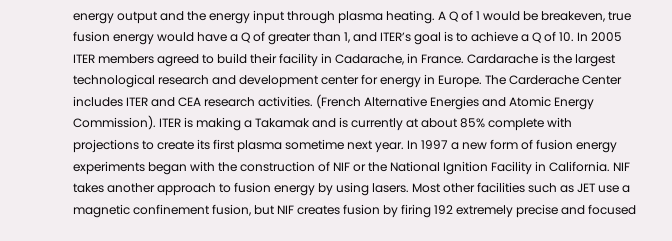energy output and the energy input through plasma heating. A Q of 1 would be breakeven, true fusion energy would have a Q of greater than 1, and ITER’s goal is to achieve a Q of 10. In 2005 ITER members agreed to build their facility in Cadarache, in France. Cardarache is the largest technological research and development center for energy in Europe. The Carderache Center includes ITER and CEA research activities. (French Alternative Energies and Atomic Energy Commission). ITER is making a Takamak and is currently at about 85% complete with projections to create its first plasma sometime next year. In 1997 a new form of fusion energy experiments began with the construction of NIF or the National Ignition Facility in California. NIF takes another approach to fusion energy by using lasers. Most other facilities such as JET use a magnetic confinement fusion, but NIF creates fusion by firing 192 extremely precise and focused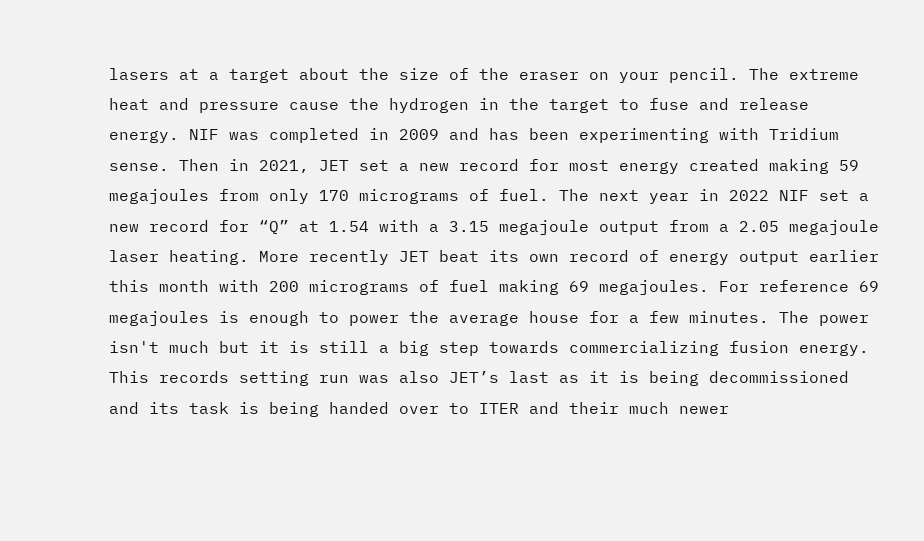lasers at a target about the size of the eraser on your pencil. The extreme heat and pressure cause the hydrogen in the target to fuse and release energy. NIF was completed in 2009 and has been experimenting with Tridium sense. Then in 2021, JET set a new record for most energy created making 59 megajoules from only 170 micrograms of fuel. The next year in 2022 NIF set a new record for “Q” at 1.54 with a 3.15 megajoule output from a 2.05 megajoule laser heating. More recently JET beat its own record of energy output earlier this month with 200 micrograms of fuel making 69 megajoules. For reference 69 megajoules is enough to power the average house for a few minutes. The power isn't much but it is still a big step towards commercializing fusion energy. This records setting run was also JET’s last as it is being decommissioned and its task is being handed over to ITER and their much newer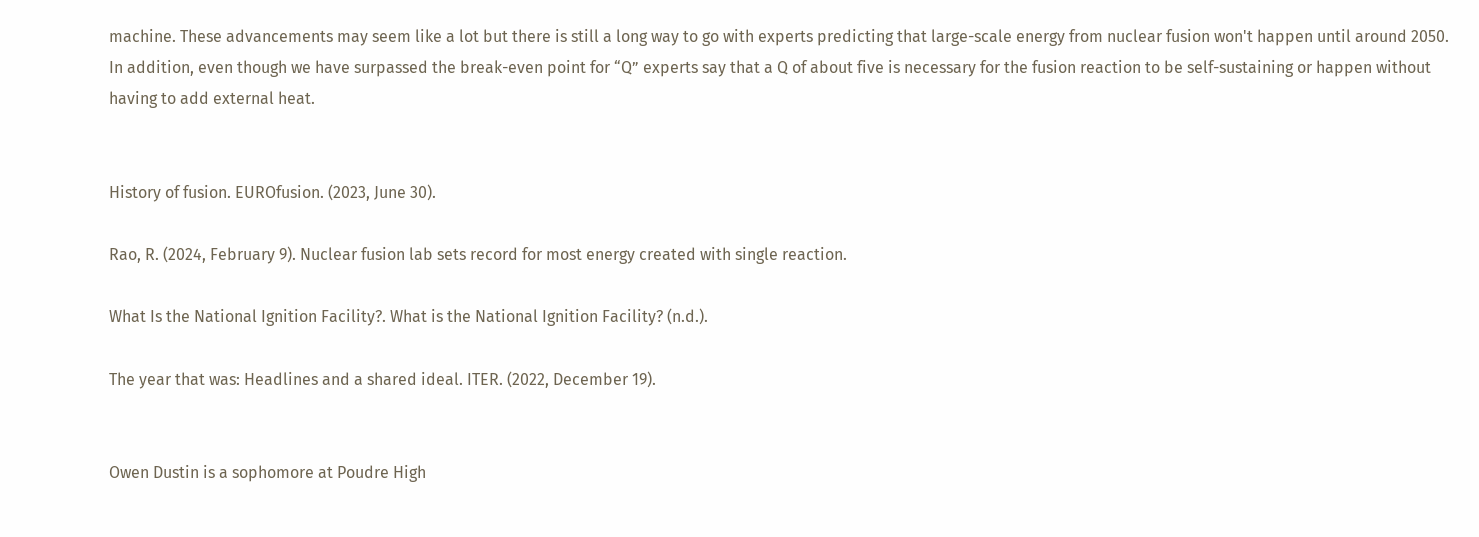machine. These advancements may seem like a lot but there is still a long way to go with experts predicting that large-scale energy from nuclear fusion won't happen until around 2050. In addition, even though we have surpassed the break-even point for “Q” experts say that a Q of about five is necessary for the fusion reaction to be self-sustaining or happen without having to add external heat.


History of fusion. EUROfusion. (2023, June 30).

Rao, R. (2024, February 9). Nuclear fusion lab sets record for most energy created with single reaction.

What Is the National Ignition Facility?. What is the National Ignition Facility? (n.d.).

The year that was: Headlines and a shared ideal. ITER. (2022, December 19).


Owen Dustin is a sophomore at Poudre High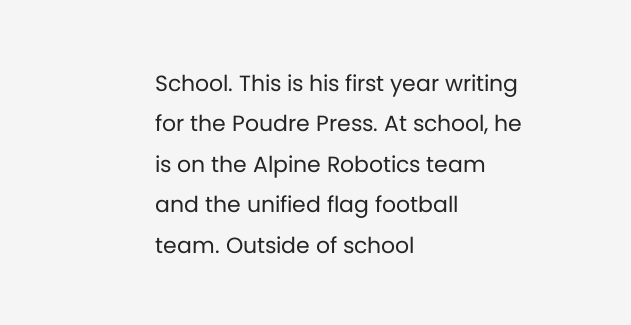School. This is his first year writing for the Poudre Press. At school, he is on the Alpine Robotics team and the unified flag football team. Outside of school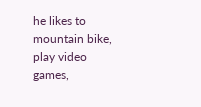he likes to mountain bike, play video games,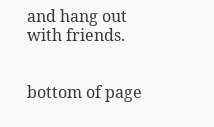and hang out with friends.


bottom of page